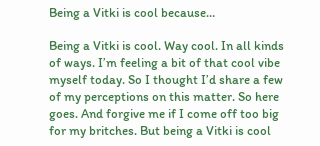Being a Vitki is cool because…

Being a Vitki is cool. Way cool. In all kinds of ways. I’m feeling a bit of that cool vibe myself today. So I thought I’d share a few of my perceptions on this matter. So here goes. And forgive me if I come off too big for my britches. But being a Vitki is cool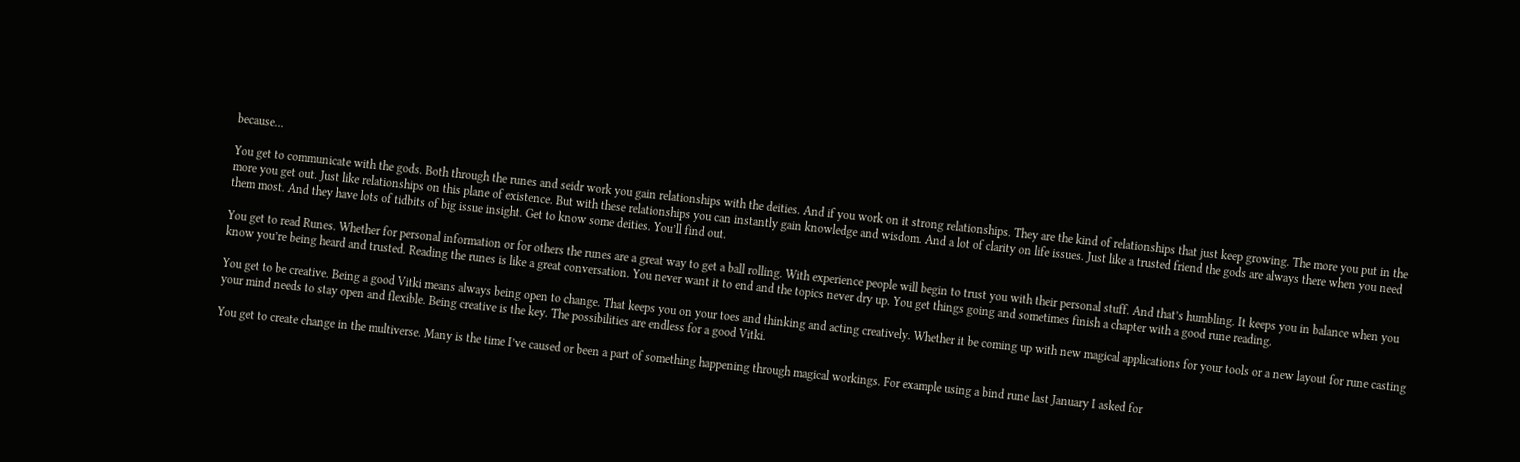because…

You get to communicate with the gods. Both through the runes and seidr work you gain relationships with the deities. And if you work on it strong relationships. They are the kind of relationships that just keep growing. The more you put in the more you get out. Just like relationships on this plane of existence. But with these relationships you can instantly gain knowledge and wisdom. And a lot of clarity on life issues. Just like a trusted friend the gods are always there when you need them most. And they have lots of tidbits of big issue insight. Get to know some deities. You’ll find out.

You get to read Runes. Whether for personal information or for others the runes are a great way to get a ball rolling. With experience people will begin to trust you with their personal stuff. And that’s humbling. It keeps you in balance when you know you’re being heard and trusted. Reading the runes is like a great conversation. You never want it to end and the topics never dry up. You get things going and sometimes finish a chapter with a good rune reading.

You get to be creative. Being a good Vitki means always being open to change. That keeps you on your toes and thinking and acting creatively. Whether it be coming up with new magical applications for your tools or a new layout for rune casting your mind needs to stay open and flexible. Being creative is the key. The possibilities are endless for a good Vitki.

You get to create change in the multiverse. Many is the time I’ve caused or been a part of something happening through magical workings. For example using a bind rune last January I asked for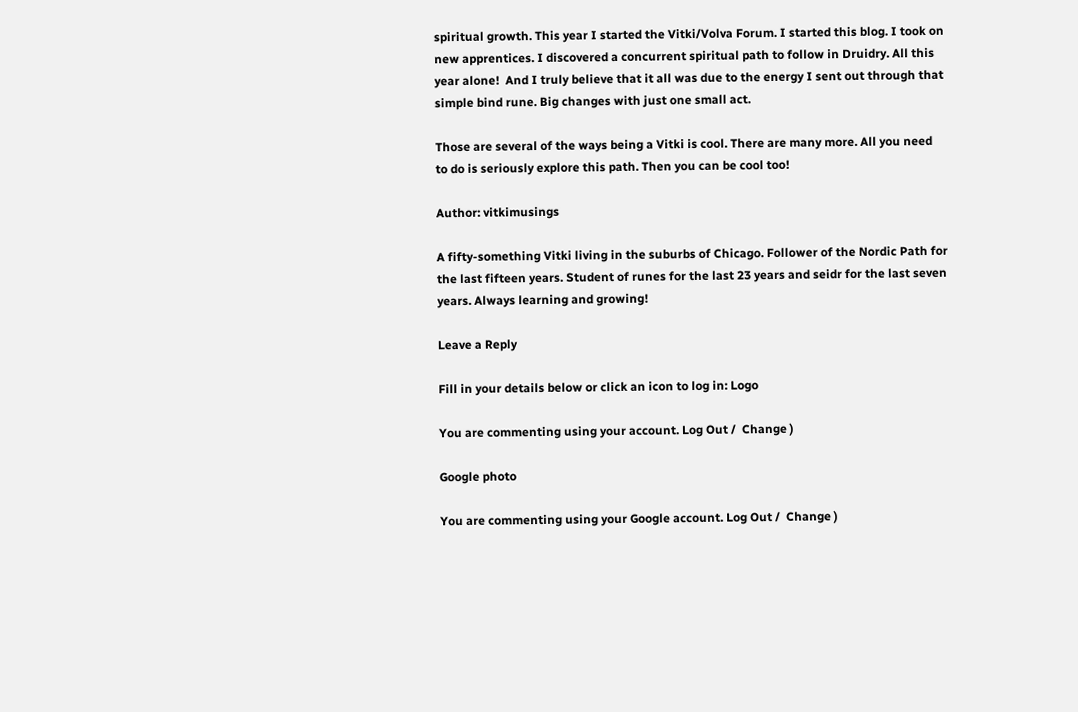spiritual growth. This year I started the Vitki/Volva Forum. I started this blog. I took on new apprentices. I discovered a concurrent spiritual path to follow in Druidry. All this year alone!  And I truly believe that it all was due to the energy I sent out through that simple bind rune. Big changes with just one small act.

Those are several of the ways being a Vitki is cool. There are many more. All you need to do is seriously explore this path. Then you can be cool too!

Author: vitkimusings

A fifty-something Vitki living in the suburbs of Chicago. Follower of the Nordic Path for the last fifteen years. Student of runes for the last 23 years and seidr for the last seven years. Always learning and growing!

Leave a Reply

Fill in your details below or click an icon to log in: Logo

You are commenting using your account. Log Out /  Change )

Google photo

You are commenting using your Google account. Log Out /  Change )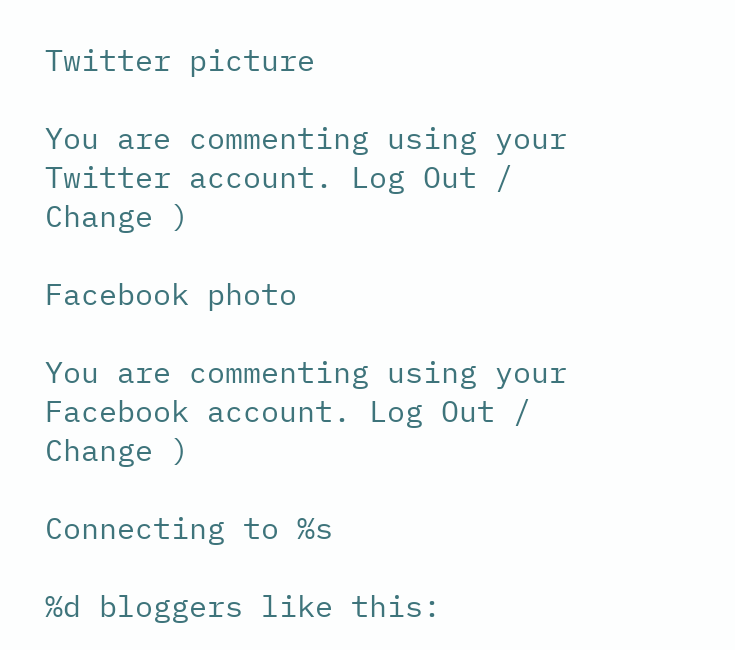Twitter picture

You are commenting using your Twitter account. Log Out /  Change )

Facebook photo

You are commenting using your Facebook account. Log Out /  Change )

Connecting to %s

%d bloggers like this: